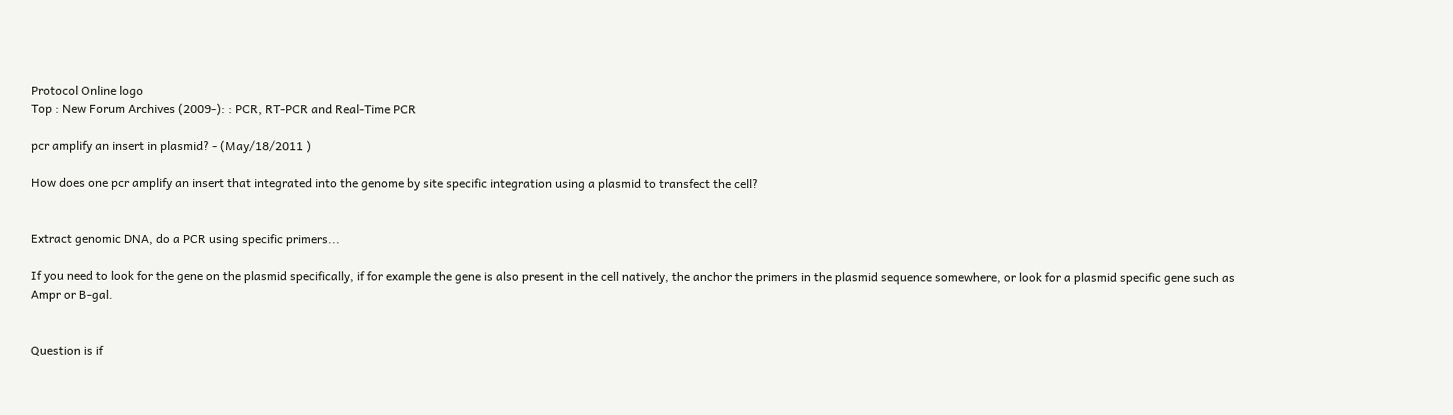Protocol Online logo
Top : New Forum Archives (2009-): : PCR, RT-PCR and Real-Time PCR

pcr amplify an insert in plasmid? - (May/18/2011 )

How does one pcr amplify an insert that integrated into the genome by site specific integration using a plasmid to transfect the cell?


Extract genomic DNA, do a PCR using specific primers...

If you need to look for the gene on the plasmid specifically, if for example the gene is also present in the cell natively, the anchor the primers in the plasmid sequence somewhere, or look for a plasmid specific gene such as Ampr or B-gal.


Question is if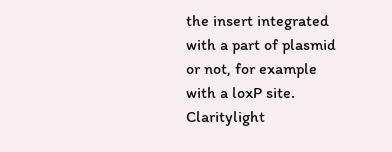the insert integrated with a part of plasmid or not, for example with a loxP site. Claritylight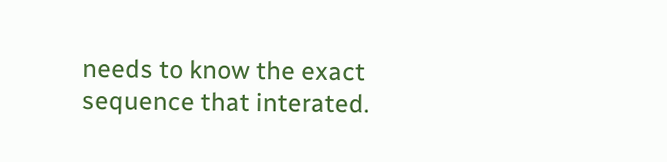needs to know the exact sequence that interated.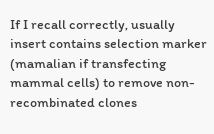If I recall correctly, usually insert contains selection marker (mamalian if transfecting mammal cells) to remove non-recombinated clones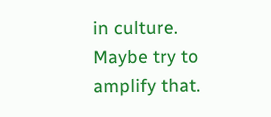in culture. Maybe try to amplify that.